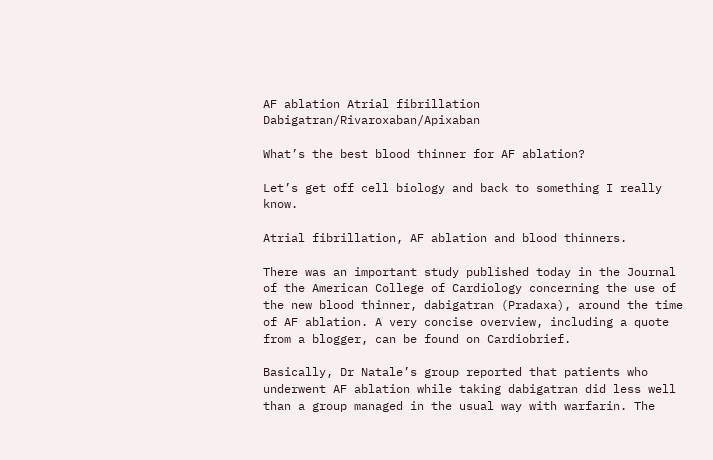AF ablation Atrial fibrillation Dabigatran/Rivaroxaban/Apixaban

What’s the best blood thinner for AF ablation?

Let’s get off cell biology and back to something I really know.

Atrial fibrillation, AF ablation and blood thinners.

There was an important study published today in the Journal of the American College of Cardiology concerning the use of the new blood thinner, dabigatran (Pradaxa), around the time of AF ablation. A very concise overview, including a quote from a blogger, can be found on Cardiobrief.

Basically, Dr Natale’s group reported that patients who underwent AF ablation while taking dabigatran did less well than a group managed in the usual way with warfarin. The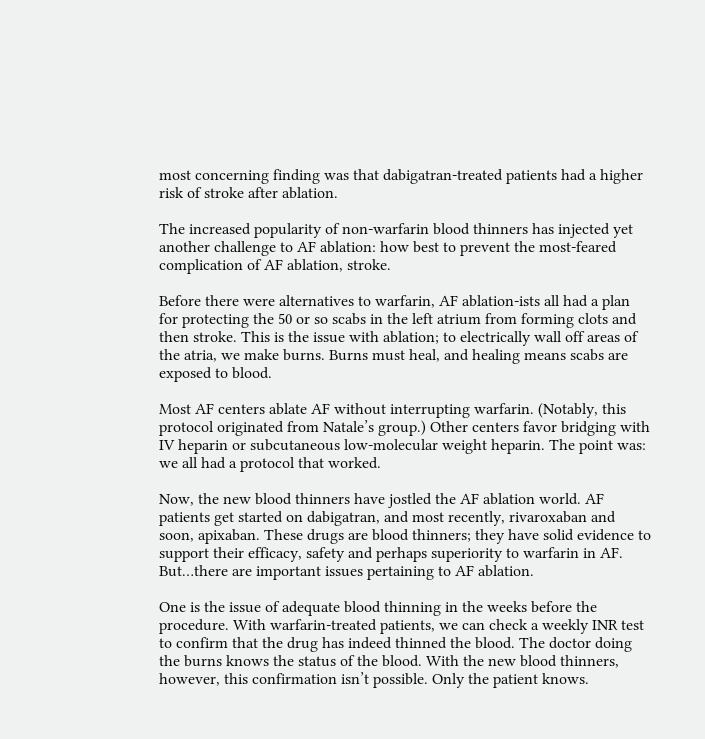most concerning finding was that dabigatran-treated patients had a higher risk of stroke after ablation.

The increased popularity of non-warfarin blood thinners has injected yet another challenge to AF ablation: how best to prevent the most-feared complication of AF ablation, stroke.

Before there were alternatives to warfarin, AF ablation-ists all had a plan for protecting the 50 or so scabs in the left atrium from forming clots and then stroke. This is the issue with ablation; to electrically wall off areas of the atria, we make burns. Burns must heal, and healing means scabs are exposed to blood.

Most AF centers ablate AF without interrupting warfarin. (Notably, this protocol originated from Natale’s group.) Other centers favor bridging with IV heparin or subcutaneous low-molecular weight heparin. The point was: we all had a protocol that worked.

Now, the new blood thinners have jostled the AF ablation world. AF patients get started on dabigatran, and most recently, rivaroxaban and soon, apixaban. These drugs are blood thinners; they have solid evidence to support their efficacy, safety and perhaps superiority to warfarin in AF. But…there are important issues pertaining to AF ablation.

One is the issue of adequate blood thinning in the weeks before the procedure. With warfarin-treated patients, we can check a weekly INR test to confirm that the drug has indeed thinned the blood. The doctor doing the burns knows the status of the blood. With the new blood thinners, however, this confirmation isn’t possible. Only the patient knows.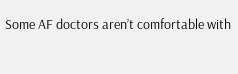Some AF doctors aren’t comfortable with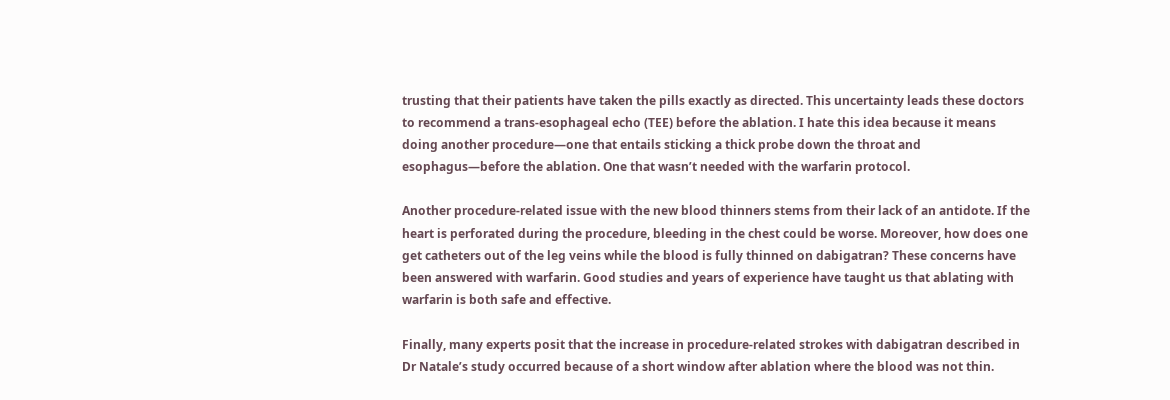trusting that their patients have taken the pills exactly as directed. This uncertainty leads these doctors to recommend a trans-esophageal echo (TEE) before the ablation. I hate this idea because it means doing another procedure—one that entails sticking a thick probe down the throat and esophagus—before the ablation. One that wasn’t needed with the warfarin protocol.

Another procedure-related issue with the new blood thinners stems from their lack of an antidote. If the heart is perforated during the procedure, bleeding in the chest could be worse. Moreover, how does one get catheters out of the leg veins while the blood is fully thinned on dabigatran? These concerns have been answered with warfarin. Good studies and years of experience have taught us that ablating with warfarin is both safe and effective.

Finally, many experts posit that the increase in procedure-related strokes with dabigatran described in Dr Natale’s study occurred because of a short window after ablation where the blood was not thin.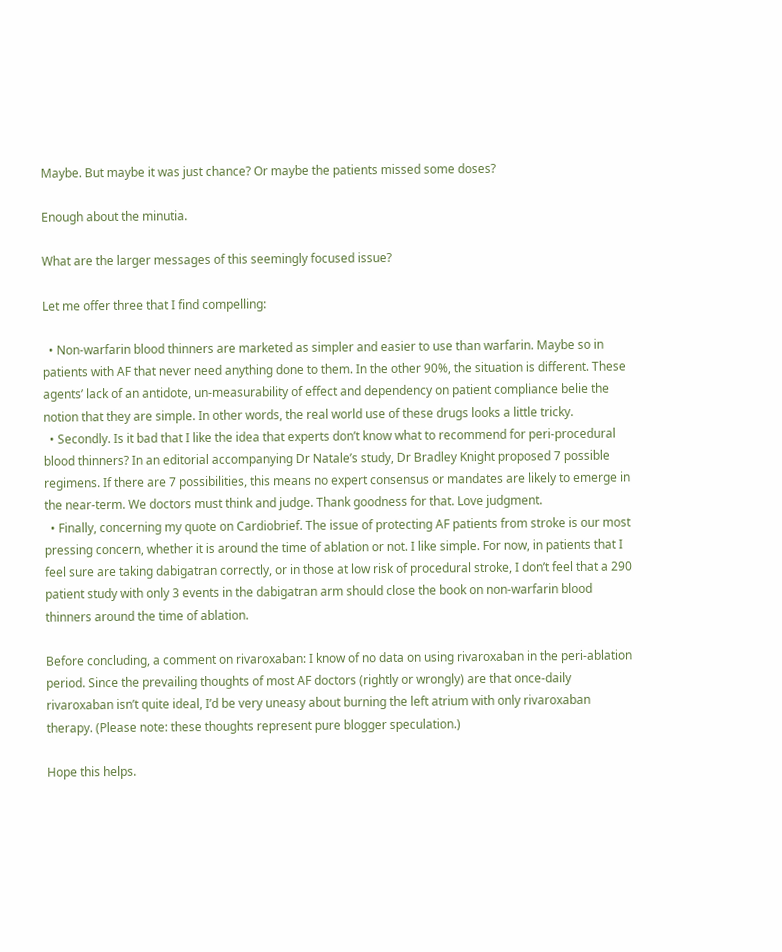Maybe. But maybe it was just chance? Or maybe the patients missed some doses?

Enough about the minutia.

What are the larger messages of this seemingly focused issue?

Let me offer three that I find compelling:

  • Non-warfarin blood thinners are marketed as simpler and easier to use than warfarin. Maybe so in patients with AF that never need anything done to them. In the other 90%, the situation is different. These agents’ lack of an antidote, un-measurability of effect and dependency on patient compliance belie the notion that they are simple. In other words, the real world use of these drugs looks a little tricky.
  • Secondly. Is it bad that I like the idea that experts don’t know what to recommend for peri-procedural blood thinners? In an editorial accompanying Dr Natale’s study, Dr Bradley Knight proposed 7 possible regimens. If there are 7 possibilities, this means no expert consensus or mandates are likely to emerge in the near-term. We doctors must think and judge. Thank goodness for that. Love judgment.
  • Finally, concerning my quote on Cardiobrief. The issue of protecting AF patients from stroke is our most pressing concern, whether it is around the time of ablation or not. I like simple. For now, in patients that I feel sure are taking dabigatran correctly, or in those at low risk of procedural stroke, I don’t feel that a 290 patient study with only 3 events in the dabigatran arm should close the book on non-warfarin blood thinners around the time of ablation.

Before concluding, a comment on rivaroxaban: I know of no data on using rivaroxaban in the peri-ablation period. Since the prevailing thoughts of most AF doctors (rightly or wrongly) are that once-daily rivaroxaban isn’t quite ideal, I’d be very uneasy about burning the left atrium with only rivaroxaban therapy. (Please note: these thoughts represent pure blogger speculation.)

Hope this helps.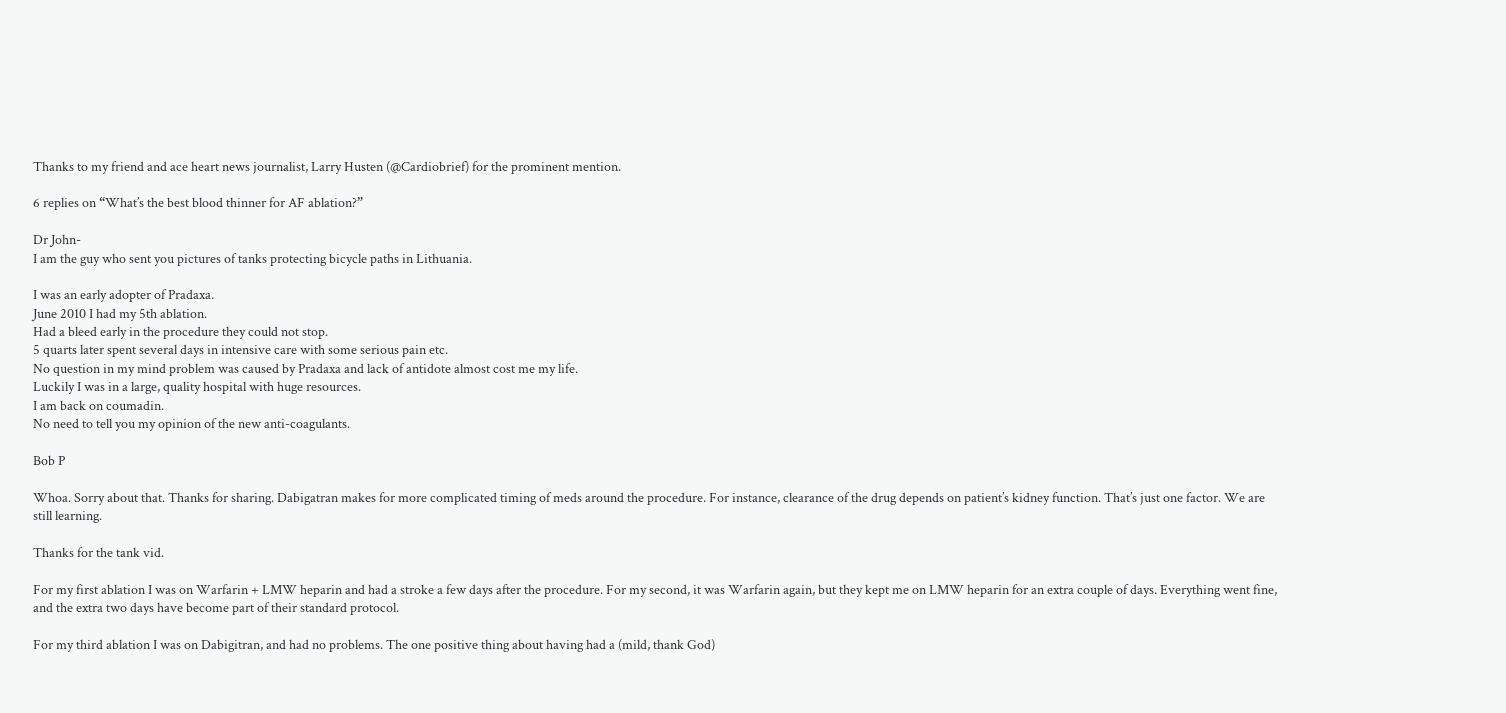Thanks to my friend and ace heart news journalist, Larry Husten (@Cardiobrief) for the prominent mention.

6 replies on “What’s the best blood thinner for AF ablation?”

Dr John-
I am the guy who sent you pictures of tanks protecting bicycle paths in Lithuania.

I was an early adopter of Pradaxa.
June 2010 I had my 5th ablation.
Had a bleed early in the procedure they could not stop.
5 quarts later spent several days in intensive care with some serious pain etc.
No question in my mind problem was caused by Pradaxa and lack of antidote almost cost me my life.
Luckily I was in a large, quality hospital with huge resources.
I am back on coumadin.
No need to tell you my opinion of the new anti-coagulants.

Bob P

Whoa. Sorry about that. Thanks for sharing. Dabigatran makes for more complicated timing of meds around the procedure. For instance, clearance of the drug depends on patient’s kidney function. That’s just one factor. We are still learning.

Thanks for the tank vid.

For my first ablation I was on Warfarin + LMW heparin and had a stroke a few days after the procedure. For my second, it was Warfarin again, but they kept me on LMW heparin for an extra couple of days. Everything went fine, and the extra two days have become part of their standard protocol.

For my third ablation I was on Dabigitran, and had no problems. The one positive thing about having had a (mild, thank God)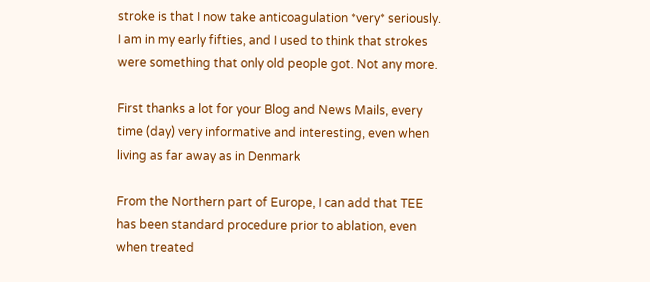stroke is that I now take anticoagulation *very* seriously. I am in my early fifties, and I used to think that strokes were something that only old people got. Not any more.

First thanks a lot for your Blog and News Mails, every time (day) very informative and interesting, even when living as far away as in Denmark

From the Northern part of Europe, I can add that TEE has been standard procedure prior to ablation, even when treated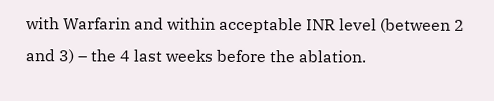with Warfarin and within acceptable INR level (between 2 and 3) – the 4 last weeks before the ablation.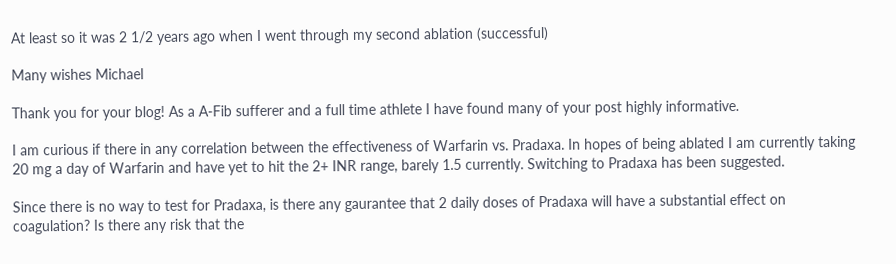At least so it was 2 1/2 years ago when I went through my second ablation (successful)

Many wishes Michael

Thank you for your blog! As a A-Fib sufferer and a full time athlete I have found many of your post highly informative.

I am curious if there in any correlation between the effectiveness of Warfarin vs. Pradaxa. In hopes of being ablated I am currently taking 20 mg a day of Warfarin and have yet to hit the 2+ INR range, barely 1.5 currently. Switching to Pradaxa has been suggested.

Since there is no way to test for Pradaxa, is there any gaurantee that 2 daily doses of Pradaxa will have a substantial effect on coagulation? Is there any risk that the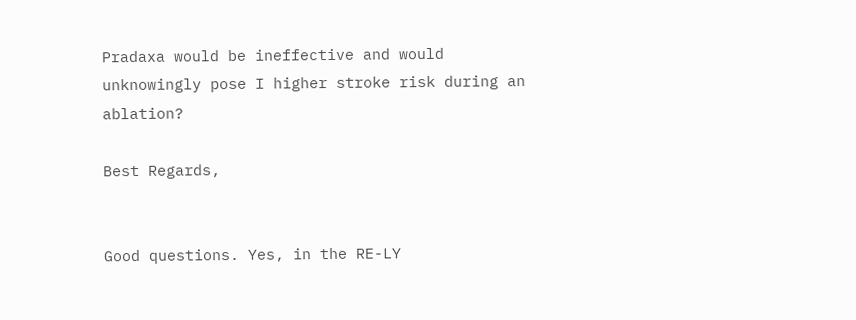Pradaxa would be ineffective and would unknowingly pose I higher stroke risk during an ablation?

Best Regards,


Good questions. Yes, in the RE-LY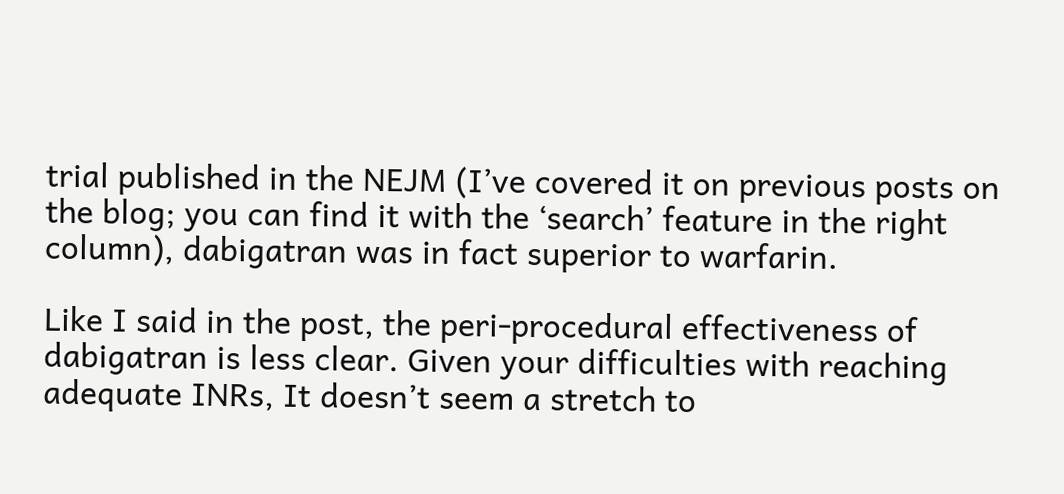trial published in the NEJM (I’ve covered it on previous posts on the blog; you can find it with the ‘search’ feature in the right column), dabigatran was in fact superior to warfarin.

Like I said in the post, the peri-procedural effectiveness of dabigatran is less clear. Given your difficulties with reaching adequate INRs, It doesn’t seem a stretch to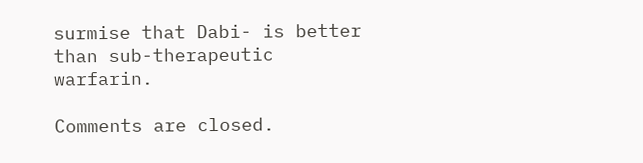surmise that Dabi- is better than sub-therapeutic warfarin.

Comments are closed.